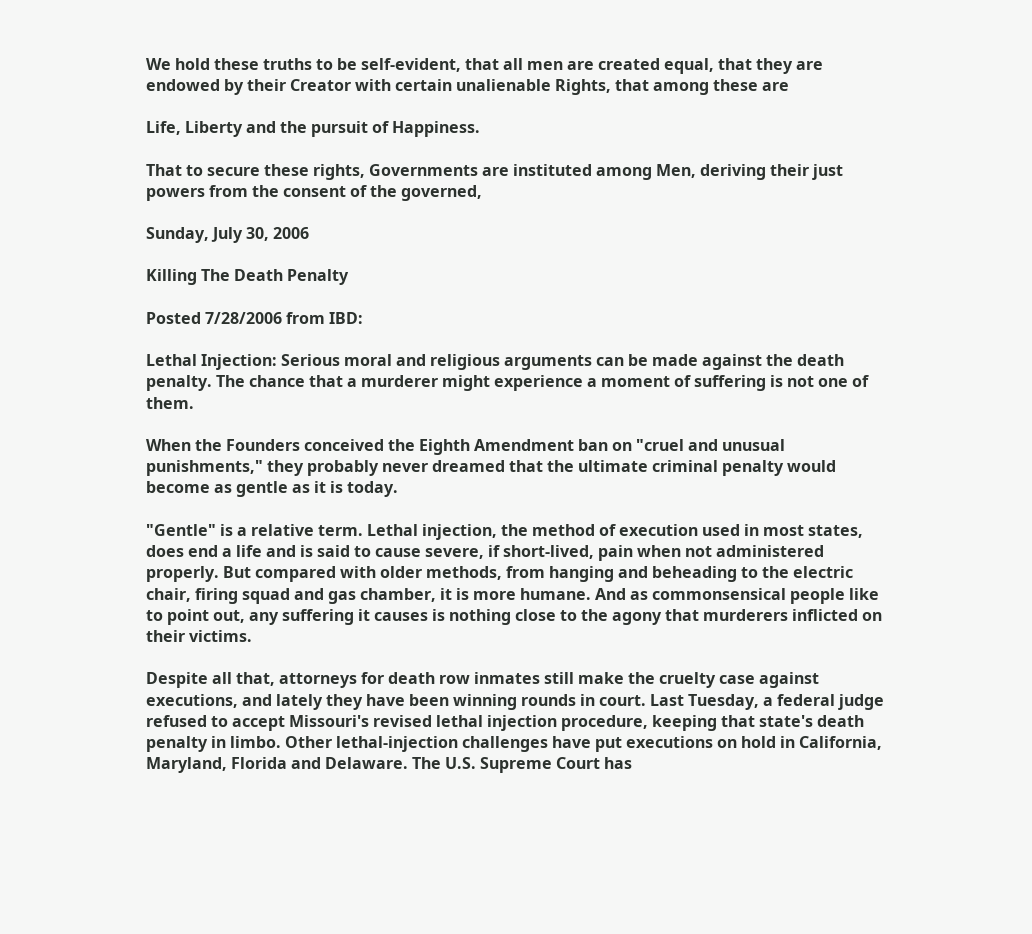We hold these truths to be self-evident, that all men are created equal, that they are endowed by their Creator with certain unalienable Rights, that among these are

Life, Liberty and the pursuit of Happiness.

That to secure these rights, Governments are instituted among Men, deriving their just powers from the consent of the governed,

Sunday, July 30, 2006

Killing The Death Penalty

Posted 7/28/2006 from IBD:

Lethal Injection: Serious moral and religious arguments can be made against the death penalty. The chance that a murderer might experience a moment of suffering is not one of them.

When the Founders conceived the Eighth Amendment ban on "cruel and unusual punishments," they probably never dreamed that the ultimate criminal penalty would become as gentle as it is today.

"Gentle" is a relative term. Lethal injection, the method of execution used in most states, does end a life and is said to cause severe, if short-lived, pain when not administered properly. But compared with older methods, from hanging and beheading to the electric chair, firing squad and gas chamber, it is more humane. And as commonsensical people like to point out, any suffering it causes is nothing close to the agony that murderers inflicted on their victims.

Despite all that, attorneys for death row inmates still make the cruelty case against executions, and lately they have been winning rounds in court. Last Tuesday, a federal judge refused to accept Missouri's revised lethal injection procedure, keeping that state's death penalty in limbo. Other lethal-injection challenges have put executions on hold in California, Maryland, Florida and Delaware. The U.S. Supreme Court has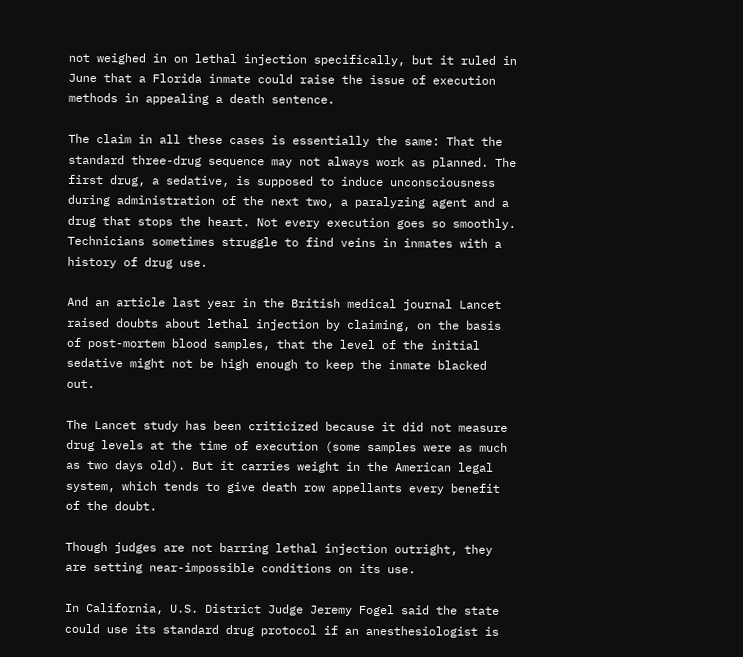not weighed in on lethal injection specifically, but it ruled in June that a Florida inmate could raise the issue of execution methods in appealing a death sentence.

The claim in all these cases is essentially the same: That the standard three-drug sequence may not always work as planned. The first drug, a sedative, is supposed to induce unconsciousness during administration of the next two, a paralyzing agent and a drug that stops the heart. Not every execution goes so smoothly. Technicians sometimes struggle to find veins in inmates with a history of drug use.

And an article last year in the British medical journal Lancet raised doubts about lethal injection by claiming, on the basis of post-mortem blood samples, that the level of the initial sedative might not be high enough to keep the inmate blacked out.

The Lancet study has been criticized because it did not measure drug levels at the time of execution (some samples were as much as two days old). But it carries weight in the American legal system, which tends to give death row appellants every benefit of the doubt.

Though judges are not barring lethal injection outright, they are setting near-impossible conditions on its use.

In California, U.S. District Judge Jeremy Fogel said the state could use its standard drug protocol if an anesthesiologist is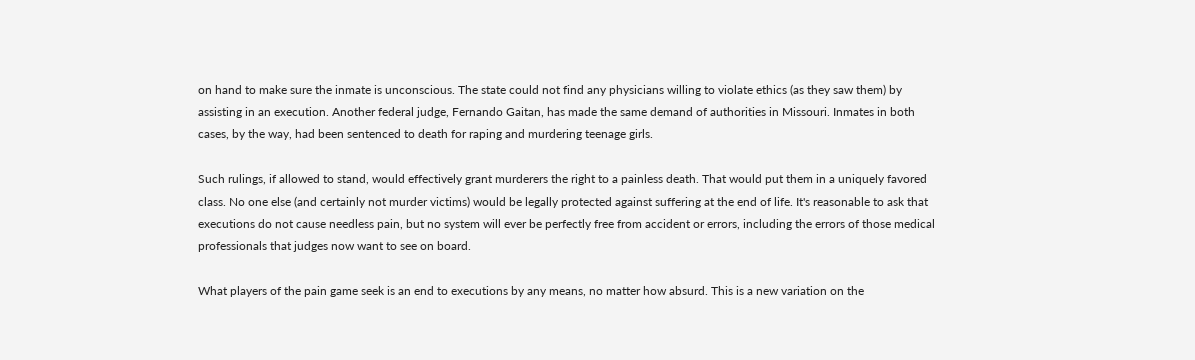on hand to make sure the inmate is unconscious. The state could not find any physicians willing to violate ethics (as they saw them) by assisting in an execution. Another federal judge, Fernando Gaitan, has made the same demand of authorities in Missouri. Inmates in both cases, by the way, had been sentenced to death for raping and murdering teenage girls.

Such rulings, if allowed to stand, would effectively grant murderers the right to a painless death. That would put them in a uniquely favored class. No one else (and certainly not murder victims) would be legally protected against suffering at the end of life. It's reasonable to ask that executions do not cause needless pain, but no system will ever be perfectly free from accident or errors, including the errors of those medical professionals that judges now want to see on board.

What players of the pain game seek is an end to executions by any means, no matter how absurd. This is a new variation on the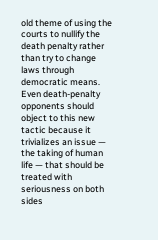old theme of using the courts to nullify the death penalty rather than try to change laws through democratic means. Even death-penalty opponents should object to this new tactic because it trivializes an issue — the taking of human life — that should be treated with seriousness on both sides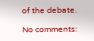of the debate.

No comments: